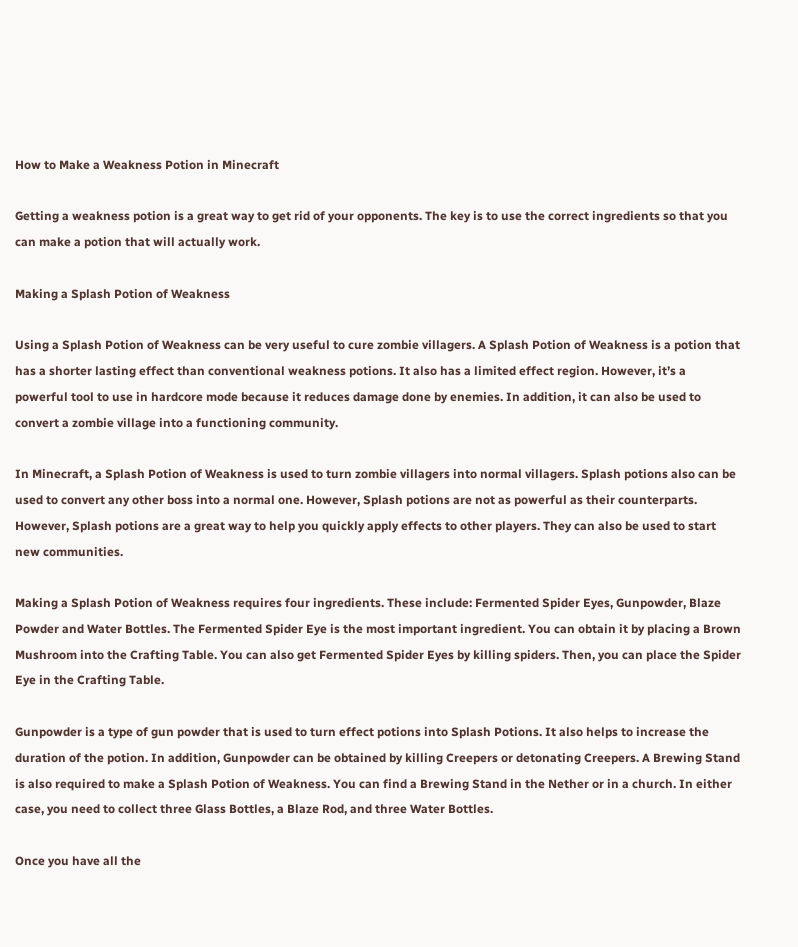How to Make a Weakness Potion in Minecraft

Getting a weakness potion is a great way to get rid of your opponents. The key is to use the correct ingredients so that you can make a potion that will actually work.

Making a Splash Potion of Weakness

Using a Splash Potion of Weakness can be very useful to cure zombie villagers. A Splash Potion of Weakness is a potion that has a shorter lasting effect than conventional weakness potions. It also has a limited effect region. However, it’s a powerful tool to use in hardcore mode because it reduces damage done by enemies. In addition, it can also be used to convert a zombie village into a functioning community.

In Minecraft, a Splash Potion of Weakness is used to turn zombie villagers into normal villagers. Splash potions also can be used to convert any other boss into a normal one. However, Splash potions are not as powerful as their counterparts. However, Splash potions are a great way to help you quickly apply effects to other players. They can also be used to start new communities.

Making a Splash Potion of Weakness requires four ingredients. These include: Fermented Spider Eyes, Gunpowder, Blaze Powder and Water Bottles. The Fermented Spider Eye is the most important ingredient. You can obtain it by placing a Brown Mushroom into the Crafting Table. You can also get Fermented Spider Eyes by killing spiders. Then, you can place the Spider Eye in the Crafting Table.

Gunpowder is a type of gun powder that is used to turn effect potions into Splash Potions. It also helps to increase the duration of the potion. In addition, Gunpowder can be obtained by killing Creepers or detonating Creepers. A Brewing Stand is also required to make a Splash Potion of Weakness. You can find a Brewing Stand in the Nether or in a church. In either case, you need to collect three Glass Bottles, a Blaze Rod, and three Water Bottles.

Once you have all the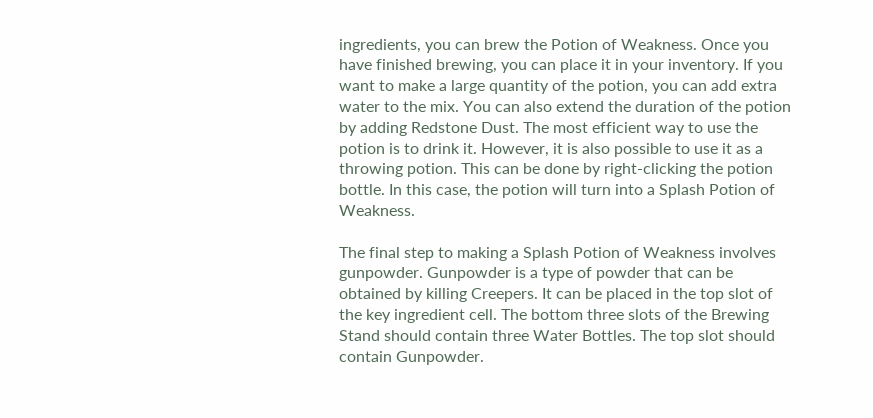ingredients, you can brew the Potion of Weakness. Once you have finished brewing, you can place it in your inventory. If you want to make a large quantity of the potion, you can add extra water to the mix. You can also extend the duration of the potion by adding Redstone Dust. The most efficient way to use the potion is to drink it. However, it is also possible to use it as a throwing potion. This can be done by right-clicking the potion bottle. In this case, the potion will turn into a Splash Potion of Weakness.

The final step to making a Splash Potion of Weakness involves gunpowder. Gunpowder is a type of powder that can be obtained by killing Creepers. It can be placed in the top slot of the key ingredient cell. The bottom three slots of the Brewing Stand should contain three Water Bottles. The top slot should contain Gunpowder.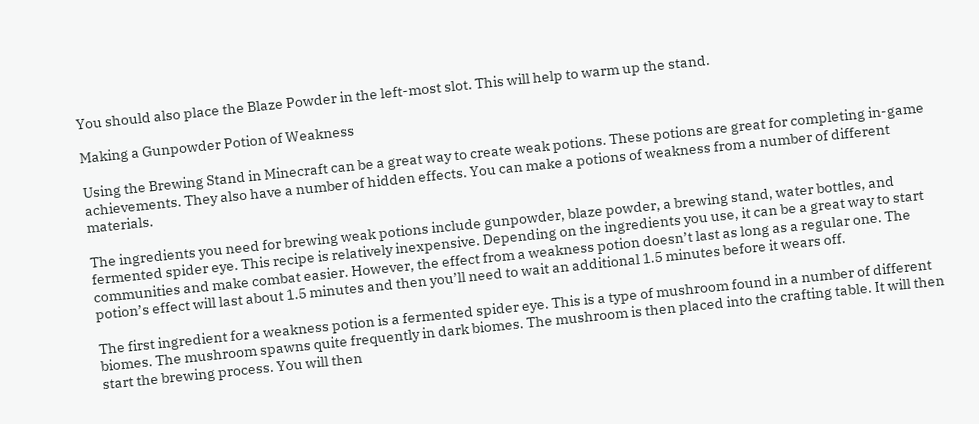You should also place the Blaze Powder in the left-most slot. This will help to warm up the stand.

Making a Gunpowder Potion of Weakness

Using the Brewing Stand in Minecraft can be a great way to create weak potions. These potions are great for completing in-game achievements. They also have a number of hidden effects. You can make a potions of weakness from a number of different materials.

The ingredients you need for brewing weak potions include gunpowder, blaze powder, a brewing stand, water bottles, and fermented spider eye. This recipe is relatively inexpensive. Depending on the ingredients you use, it can be a great way to start communities and make combat easier. However, the effect from a weakness potion doesn’t last as long as a regular one. The potion’s effect will last about 1.5 minutes and then you’ll need to wait an additional 1.5 minutes before it wears off.

The first ingredient for a weakness potion is a fermented spider eye. This is a type of mushroom found in a number of different biomes. The mushroom spawns quite frequently in dark biomes. The mushroom is then placed into the crafting table. It will then start the brewing process. You will then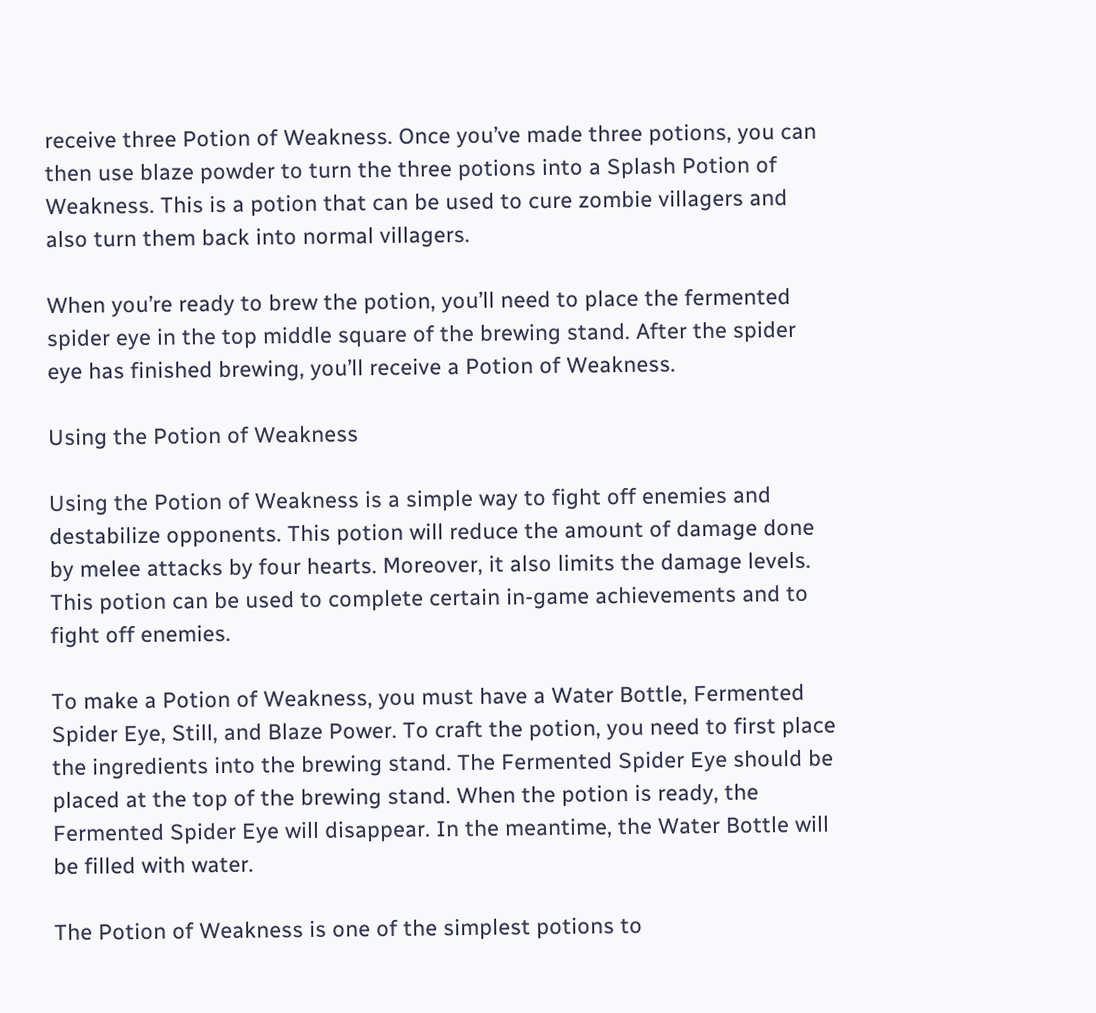receive three Potion of Weakness. Once you’ve made three potions, you can then use blaze powder to turn the three potions into a Splash Potion of Weakness. This is a potion that can be used to cure zombie villagers and also turn them back into normal villagers.

When you’re ready to brew the potion, you’ll need to place the fermented spider eye in the top middle square of the brewing stand. After the spider eye has finished brewing, you’ll receive a Potion of Weakness.

Using the Potion of Weakness

Using the Potion of Weakness is a simple way to fight off enemies and destabilize opponents. This potion will reduce the amount of damage done by melee attacks by four hearts. Moreover, it also limits the damage levels. This potion can be used to complete certain in-game achievements and to fight off enemies.

To make a Potion of Weakness, you must have a Water Bottle, Fermented Spider Eye, Still, and Blaze Power. To craft the potion, you need to first place the ingredients into the brewing stand. The Fermented Spider Eye should be placed at the top of the brewing stand. When the potion is ready, the Fermented Spider Eye will disappear. In the meantime, the Water Bottle will be filled with water.

The Potion of Weakness is one of the simplest potions to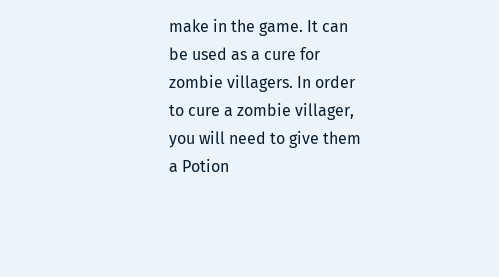make in the game. It can be used as a cure for zombie villagers. In order to cure a zombie villager, you will need to give them a Potion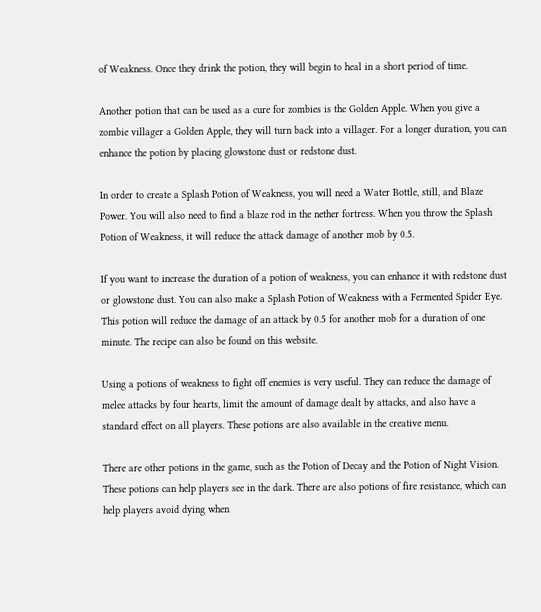of Weakness. Once they drink the potion, they will begin to heal in a short period of time.

Another potion that can be used as a cure for zombies is the Golden Apple. When you give a zombie villager a Golden Apple, they will turn back into a villager. For a longer duration, you can enhance the potion by placing glowstone dust or redstone dust.

In order to create a Splash Potion of Weakness, you will need a Water Bottle, still, and Blaze Power. You will also need to find a blaze rod in the nether fortress. When you throw the Splash Potion of Weakness, it will reduce the attack damage of another mob by 0.5.

If you want to increase the duration of a potion of weakness, you can enhance it with redstone dust or glowstone dust. You can also make a Splash Potion of Weakness with a Fermented Spider Eye. This potion will reduce the damage of an attack by 0.5 for another mob for a duration of one minute. The recipe can also be found on this website.

Using a potions of weakness to fight off enemies is very useful. They can reduce the damage of melee attacks by four hearts, limit the amount of damage dealt by attacks, and also have a standard effect on all players. These potions are also available in the creative menu.

There are other potions in the game, such as the Potion of Decay and the Potion of Night Vision. These potions can help players see in the dark. There are also potions of fire resistance, which can help players avoid dying when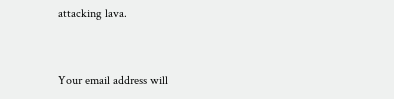attacking lava.


Your email address will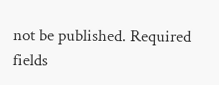not be published. Required fields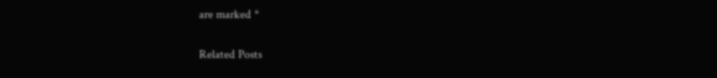are marked *

Related Posts